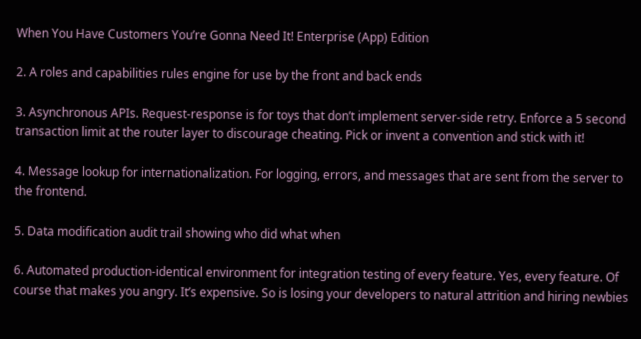When You Have Customers You’re Gonna Need It! Enterprise (App) Edition

2. A roles and capabilities rules engine for use by the front and back ends

3. Asynchronous APIs. Request-response is for toys that don’t implement server-side retry. Enforce a 5 second transaction limit at the router layer to discourage cheating. Pick or invent a convention and stick with it!

4. Message lookup for internationalization. For logging, errors, and messages that are sent from the server to the frontend.

5. Data modification audit trail showing who did what when

6. Automated production-identical environment for integration testing of every feature. Yes, every feature. Of course that makes you angry. It’s expensive. So is losing your developers to natural attrition and hiring newbies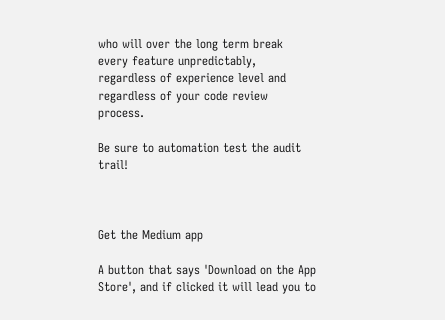who will over the long term break every feature unpredictably, regardless of experience level and regardless of your code review process.

Be sure to automation test the audit trail!



Get the Medium app

A button that says 'Download on the App Store', and if clicked it will lead you to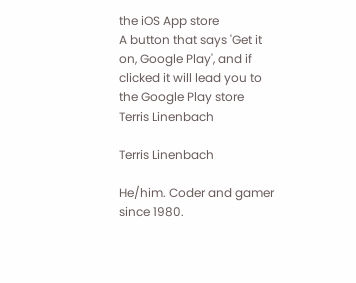the iOS App store
A button that says 'Get it on, Google Play', and if clicked it will lead you to the Google Play store
Terris Linenbach

Terris Linenbach

He/him. Coder and gamer since 1980.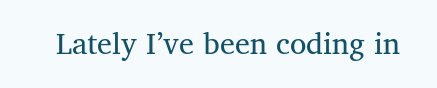Lately I’ve been coding in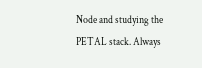Node and studying the PETAL stack. Always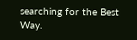searching for the Best Way.